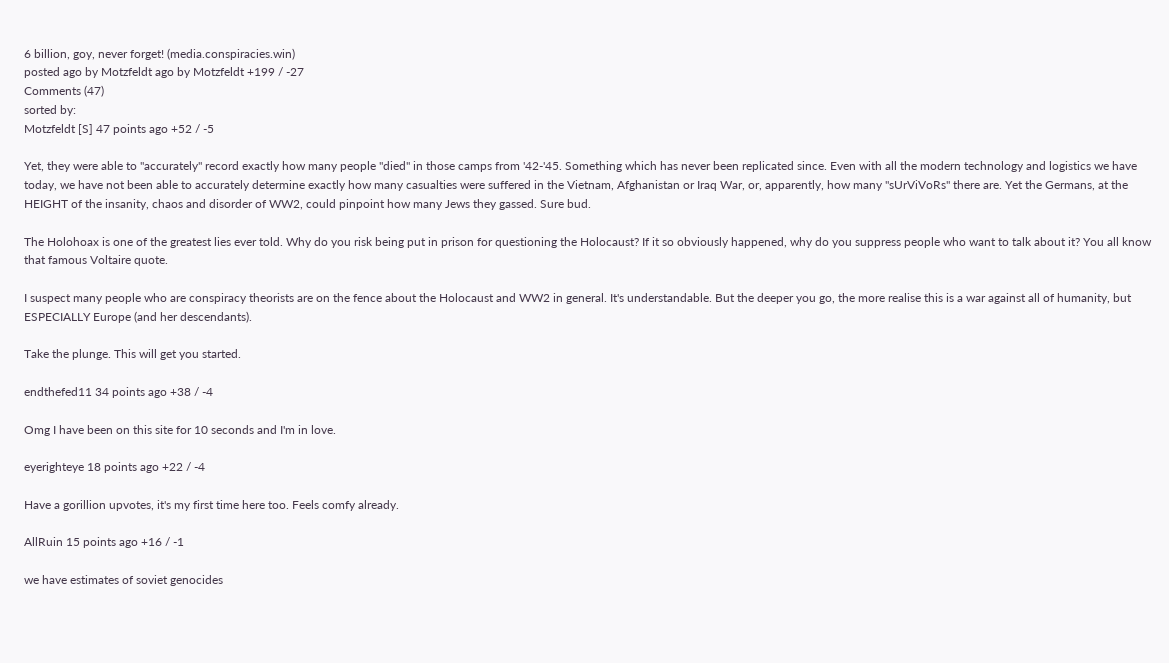6 billion, goy, never forget! (media.conspiracies.win)
posted ago by Motzfeldt ago by Motzfeldt +199 / -27
Comments (47)
sorted by:
Motzfeldt [S] 47 points ago +52 / -5

Yet, they were able to "accurately" record exactly how many people "died" in those camps from '42-'45. Something which has never been replicated since. Even with all the modern technology and logistics we have today, we have not been able to accurately determine exactly how many casualties were suffered in the Vietnam, Afghanistan or Iraq War, or, apparently, how many "sUrViVoRs" there are. Yet the Germans, at the HEIGHT of the insanity, chaos and disorder of WW2, could pinpoint how many Jews they gassed. Sure bud.

The Holohoax is one of the greatest lies ever told. Why do you risk being put in prison for questioning the Holocaust? If it so obviously happened, why do you suppress people who want to talk about it? You all know that famous Voltaire quote.

I suspect many people who are conspiracy theorists are on the fence about the Holocaust and WW2 in general. It's understandable. But the deeper you go, the more realise this is a war against all of humanity, but ESPECIALLY Europe (and her descendants).

Take the plunge. This will get you started.

endthefed11 34 points ago +38 / -4

Omg I have been on this site for 10 seconds and I'm in love.

eyerighteye 18 points ago +22 / -4

Have a gorillion upvotes, it's my first time here too. Feels comfy already.

AllRuin 15 points ago +16 / -1

we have estimates of soviet genocides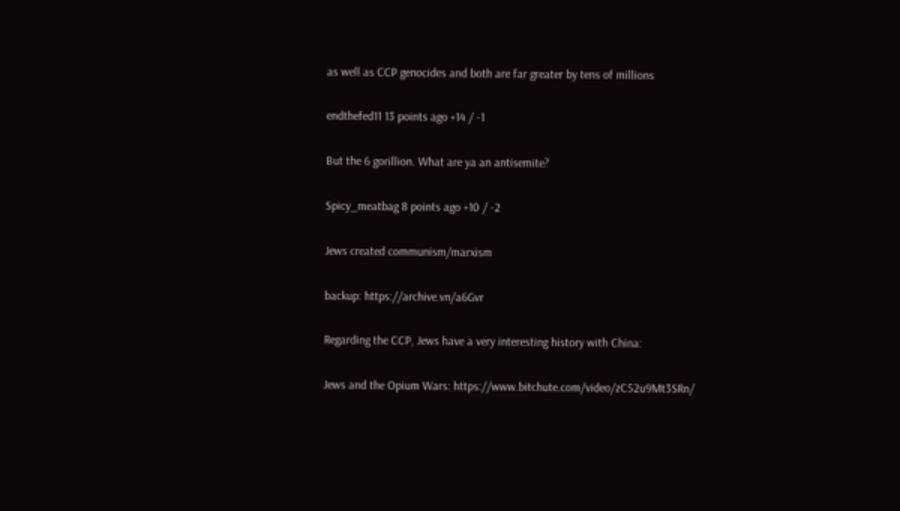as well as CCP genocides and both are far greater by tens of millions

endthefed11 13 points ago +14 / -1

But the 6 gorillion. What are ya an antisemite?

Spicy_meatbag 8 points ago +10 / -2

Jews created communism/marxism

backup: https://archive.vn/a6Gvr

Regarding the CCP, Jews have a very interesting history with China:

Jews and the Opium Wars: https://www.bitchute.com/video/zC52u9Mt3SRn/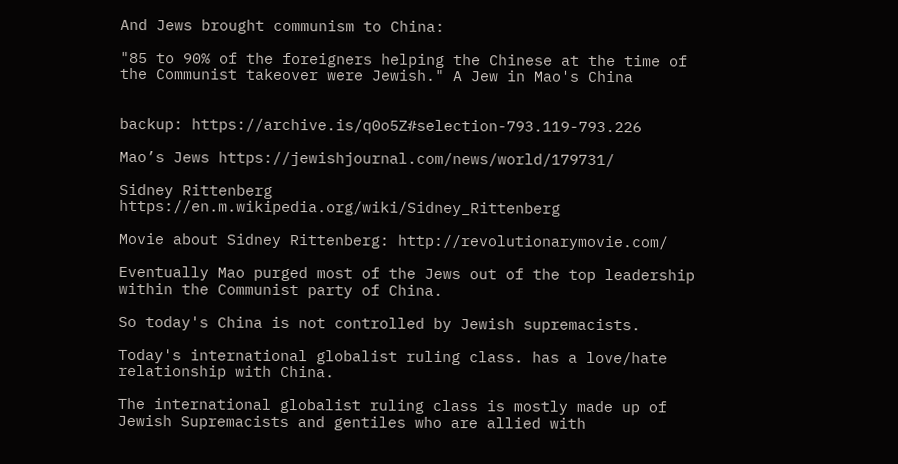And Jews brought communism to China:

"85 to 90% of the foreigners helping the Chinese at the time of the Communist takeover were Jewish." A Jew in Mao's China


backup: https://archive.is/q0o5Z#selection-793.119-793.226

Mao’s Jews https://jewishjournal.com/news/world/179731/

Sidney Rittenberg https://en.m.wikipedia.org/wiki/Sidney_Rittenberg

Movie about Sidney Rittenberg: http://revolutionarymovie.com/

Eventually Mao purged most of the Jews out of the top leadership within the Communist party of China.

So today's China is not controlled by Jewish supremacists.

Today's international globalist ruling class. has a love/hate relationship with China.

The international globalist ruling class is mostly made up of Jewish Supremacists and gentiles who are allied with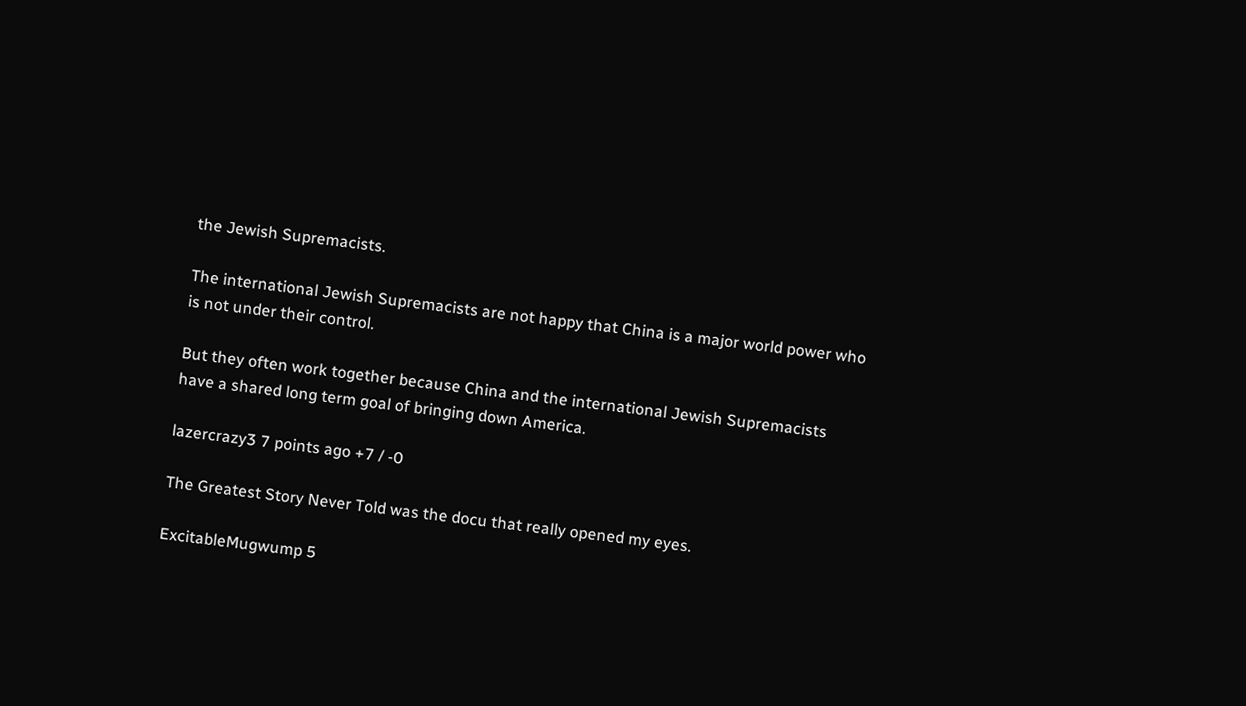the Jewish Supremacists.

The international Jewish Supremacists are not happy that China is a major world power who is not under their control.

But they often work together because China and the international Jewish Supremacists have a shared long term goal of bringing down America.

lazercrazy3 7 points ago +7 / -0

The Greatest Story Never Told was the docu that really opened my eyes.

ExcitableMugwump 5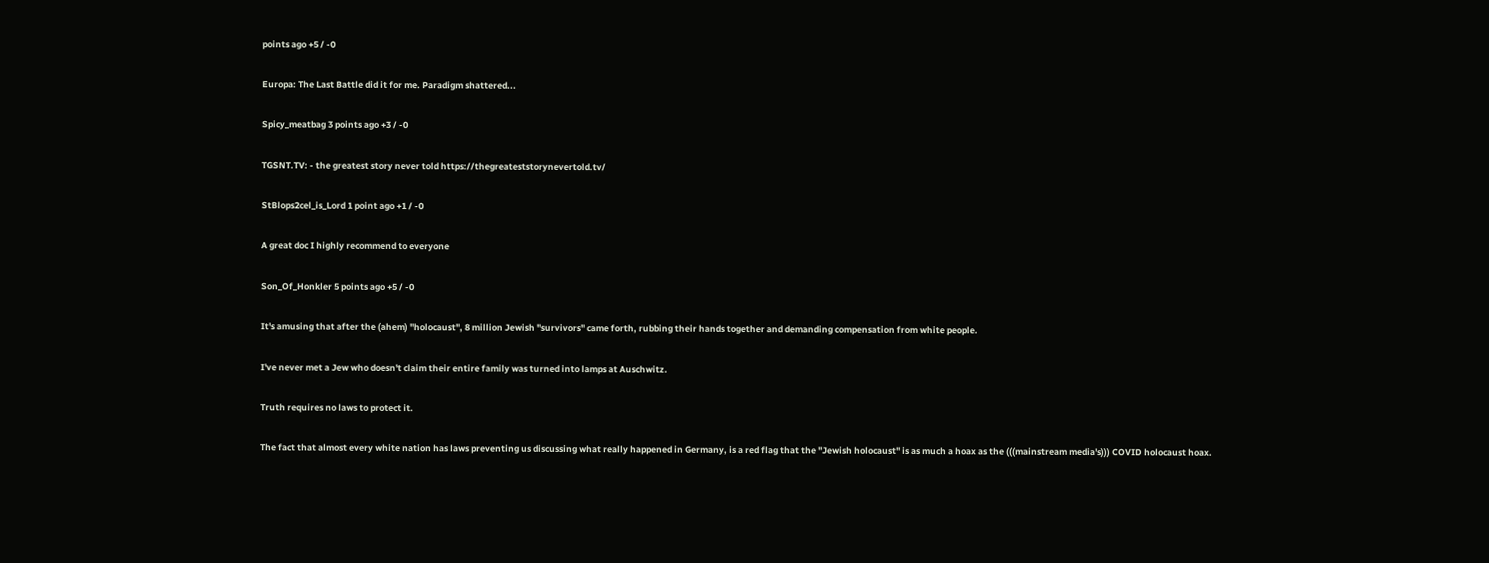points ago +5 / -0

Europa: The Last Battle did it for me. Paradigm shattered...

Spicy_meatbag 3 points ago +3 / -0

TGSNT.TV: - the greatest story never told https://thegreateststorynevertold.tv/

StBlops2cel_is_Lord 1 point ago +1 / -0

A great doc I highly recommend to everyone

Son_Of_Honkler 5 points ago +5 / -0

It's amusing that after the (ahem) "holocaust", 8 million Jewish "survivors" came forth, rubbing their hands together and demanding compensation from white people.

I've never met a Jew who doesn't claim their entire family was turned into lamps at Auschwitz.

Truth requires no laws to protect it.

The fact that almost every white nation has laws preventing us discussing what really happened in Germany, is a red flag that the "Jewish holocaust" is as much a hoax as the (((mainstream media's))) COVID holocaust hoax.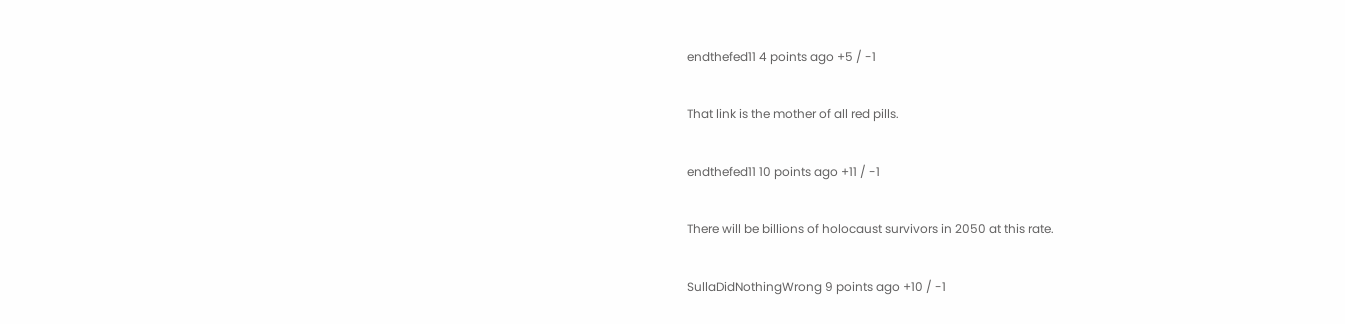endthefed11 4 points ago +5 / -1

That link is the mother of all red pills.

endthefed11 10 points ago +11 / -1

There will be billions of holocaust survivors in 2050 at this rate.

SullaDidNothingWrong 9 points ago +10 / -1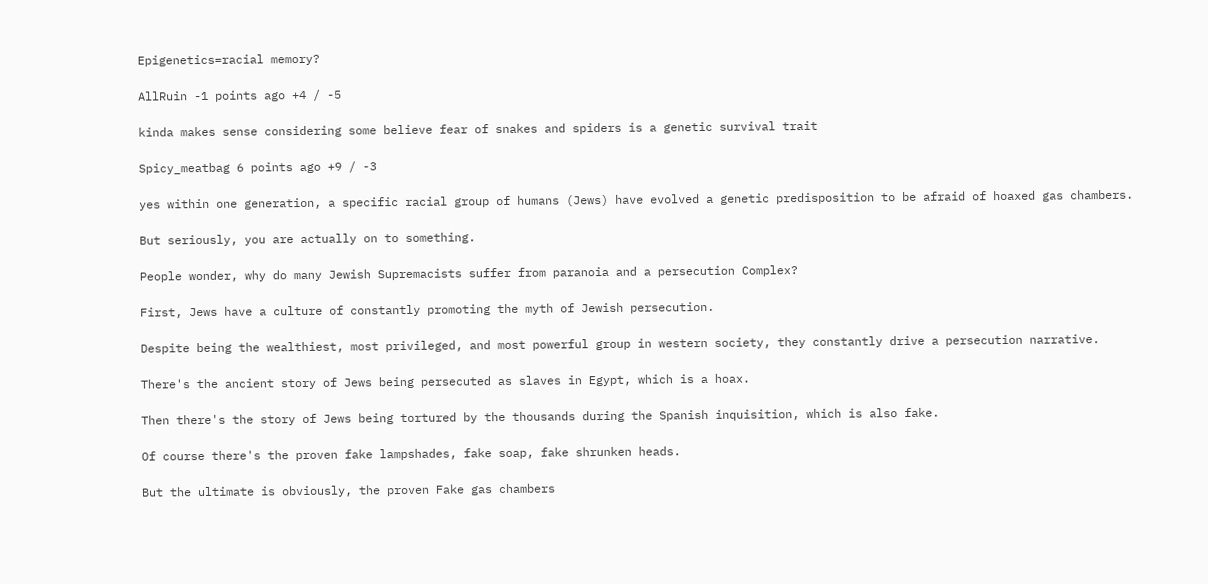Epigenetics=racial memory?

AllRuin -1 points ago +4 / -5

kinda makes sense considering some believe fear of snakes and spiders is a genetic survival trait

Spicy_meatbag 6 points ago +9 / -3

yes within one generation, a specific racial group of humans (Jews) have evolved a genetic predisposition to be afraid of hoaxed gas chambers.

But seriously, you are actually on to something.

People wonder, why do many Jewish Supremacists suffer from paranoia and a persecution Complex?

First, Jews have a culture of constantly promoting the myth of Jewish persecution.

Despite being the wealthiest, most privileged, and most powerful group in western society, they constantly drive a persecution narrative.

There's the ancient story of Jews being persecuted as slaves in Egypt, which is a hoax.

Then there's the story of Jews being tortured by the thousands during the Spanish inquisition, which is also fake.

Of course there's the proven fake lampshades, fake soap, fake shrunken heads.

But the ultimate is obviously, the proven Fake gas chambers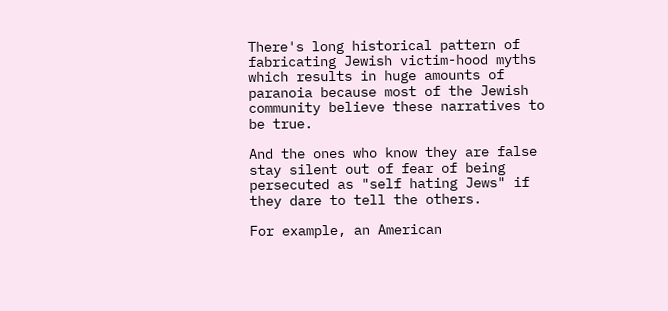There's long historical pattern of fabricating Jewish victim-hood myths which results in huge amounts of paranoia because most of the Jewish community believe these narratives to be true.

And the ones who know they are false stay silent out of fear of being persecuted as "self hating Jews" if they dare to tell the others.

For example, an American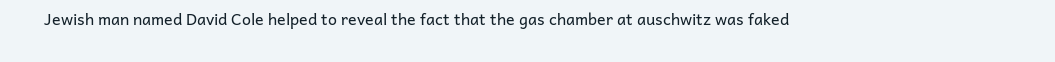Jewish man named David Cole helped to reveal the fact that the gas chamber at auschwitz was faked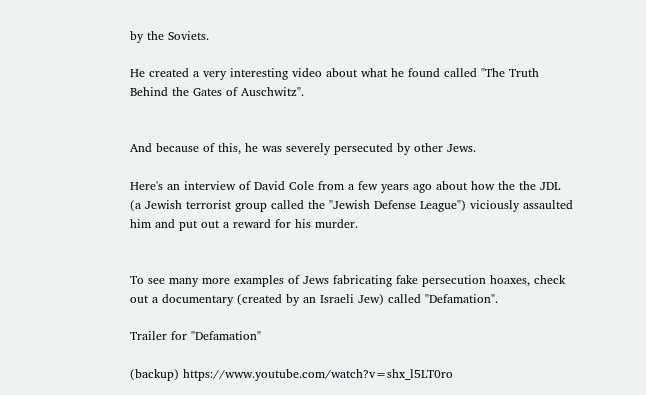by the Soviets.

He created a very interesting video about what he found called "The Truth Behind the Gates of Auschwitz".


And because of this, he was severely persecuted by other Jews.

Here's an interview of David Cole from a few years ago about how the the JDL (a Jewish terrorist group called the "Jewish Defense League") viciously assaulted him and put out a reward for his murder.


To see many more examples of Jews fabricating fake persecution hoaxes, check out a documentary (created by an Israeli Jew) called "Defamation".

Trailer for "Defamation"

(backup) https://www.youtube.com/watch?v=shx_l5LT0ro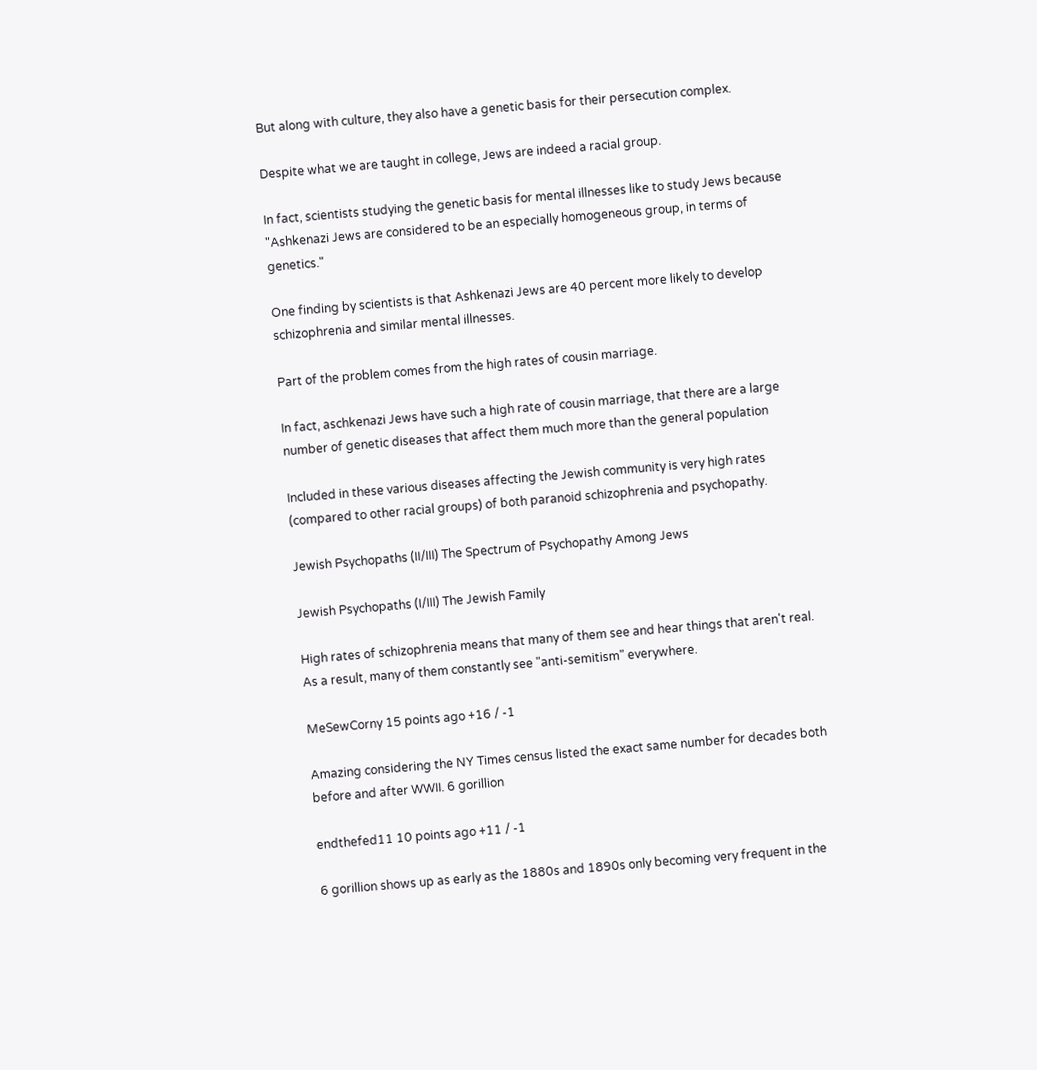But along with culture, they also have a genetic basis for their persecution complex.

Despite what we are taught in college, Jews are indeed a racial group.

In fact, scientists studying the genetic basis for mental illnesses like to study Jews because "Ashkenazi Jews are considered to be an especially homogeneous group, in terms of genetics."

One finding by scientists is that Ashkenazi Jews are 40 percent more likely to develop schizophrenia and similar mental illnesses.

Part of the problem comes from the high rates of cousin marriage.

In fact, aschkenazi Jews have such a high rate of cousin marriage, that there are a large number of genetic diseases that affect them much more than the general population

Included in these various diseases affecting the Jewish community is very high rates (compared to other racial groups) of both paranoid schizophrenia and psychopathy.

Jewish Psychopaths (II/III) The Spectrum of Psychopathy Among Jews

Jewish Psychopaths (I/III) The Jewish Family

High rates of schizophrenia means that many of them see and hear things that aren't real. As a result, many of them constantly see "anti-semitism" everywhere.

MeSewCorny 15 points ago +16 / -1

Amazing considering the NY Times census listed the exact same number for decades both before and after WWII. 6 gorillion

endthefed11 10 points ago +11 / -1

6 gorillion shows up as early as the 1880s and 1890s only becoming very frequent in the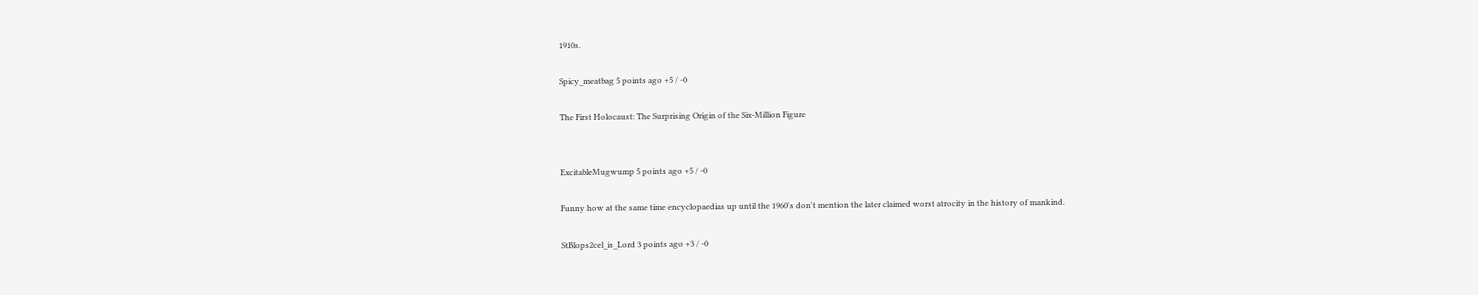1910s.

Spicy_meatbag 5 points ago +5 / -0

The First Holocaust: The Surprising Origin of the Six-Million Figure


ExcitableMugwump 5 points ago +5 / -0

Funny how at the same time encyclopaedias up until the 1960's don't mention the later claimed worst atrocity in the history of mankind.

StBlops2cel_is_Lord 3 points ago +3 / -0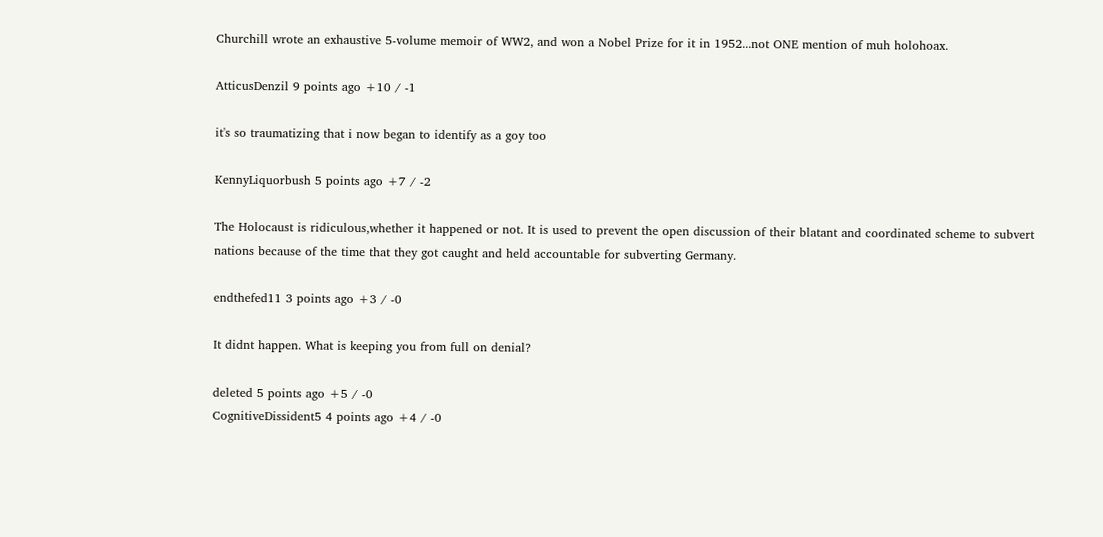Churchill wrote an exhaustive 5-volume memoir of WW2, and won a Nobel Prize for it in 1952...not ONE mention of muh holohoax.

AtticusDenzil 9 points ago +10 / -1

it's so traumatizing that i now began to identify as a goy too

KennyLiquorbush 5 points ago +7 / -2

The Holocaust is ridiculous,whether it happened or not. It is used to prevent the open discussion of their blatant and coordinated scheme to subvert nations because of the time that they got caught and held accountable for subverting Germany.

endthefed11 3 points ago +3 / -0

It didnt happen. What is keeping you from full on denial?

deleted 5 points ago +5 / -0
CognitiveDissident5 4 points ago +4 / -0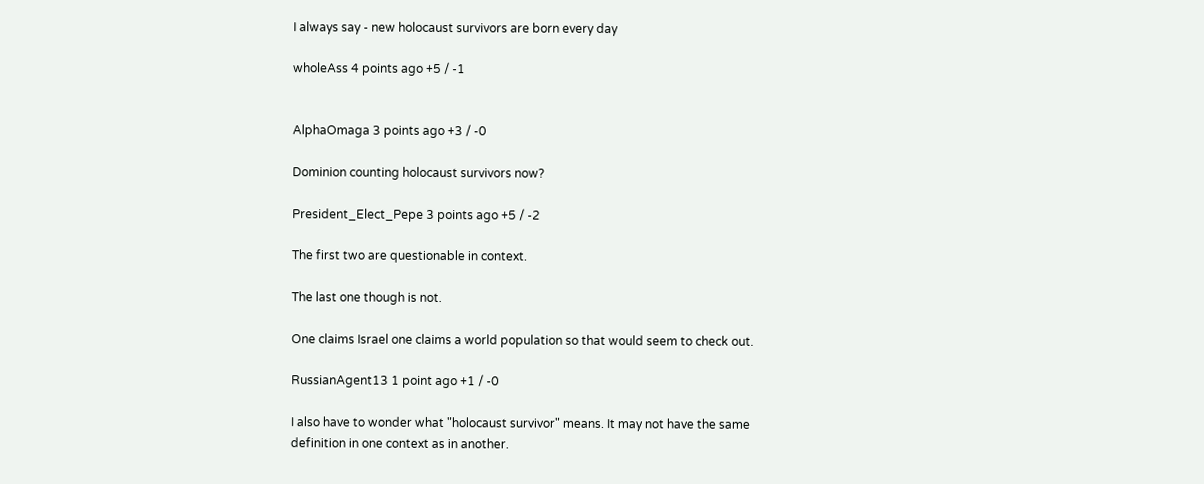I always say - new holocaust survivors are born every day

wholeAss 4 points ago +5 / -1


AlphaOmaga 3 points ago +3 / -0

Dominion counting holocaust survivors now?

President_Elect_Pepe 3 points ago +5 / -2

The first two are questionable in context.

The last one though is not.

One claims Israel one claims a world population so that would seem to check out.

RussianAgent13 1 point ago +1 / -0

I also have to wonder what "holocaust survivor" means. It may not have the same definition in one context as in another.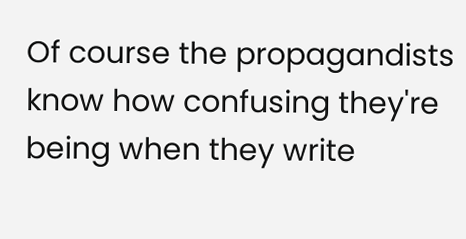Of course the propagandists know how confusing they're being when they write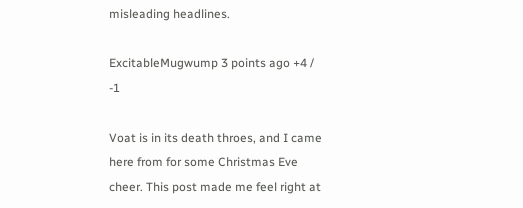misleading headlines.

ExcitableMugwump 3 points ago +4 / -1

Voat is in its death throes, and I came here from for some Christmas Eve cheer. This post made me feel right at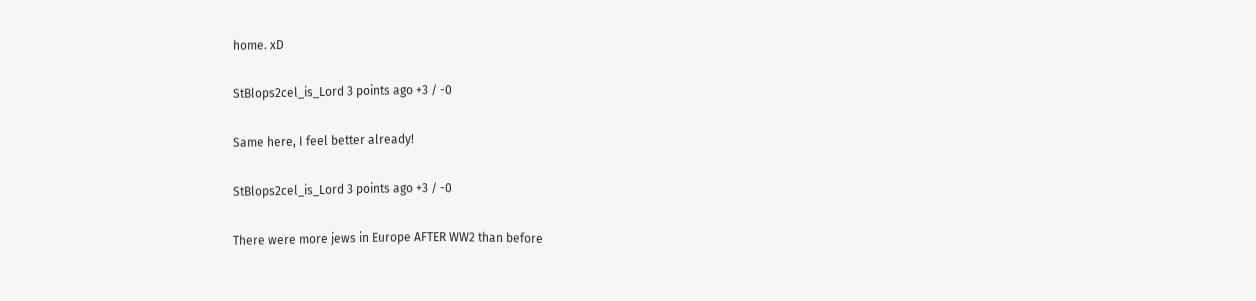home. xD

StBlops2cel_is_Lord 3 points ago +3 / -0

Same here, I feel better already!

StBlops2cel_is_Lord 3 points ago +3 / -0

There were more jews in Europe AFTER WW2 than before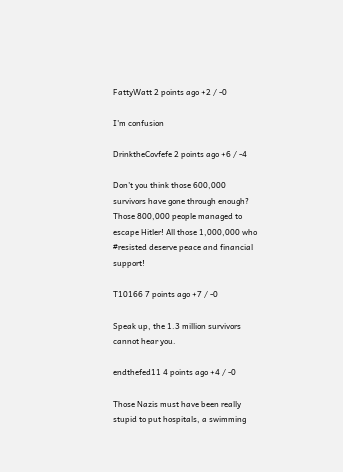FattyWatt 2 points ago +2 / -0

I'm confusion

DrinktheCovfefe 2 points ago +6 / -4

Don't you think those 600,000 survivors have gone through enough? Those 800,000 people managed to escape Hitler! All those 1,000,000 who #resisted deserve peace and financial support!

T10166 7 points ago +7 / -0

Speak up, the 1.3 million survivors cannot hear you.

endthefed11 4 points ago +4 / -0

Those Nazis must have been really stupid to put hospitals, a swimming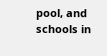pool, and schools in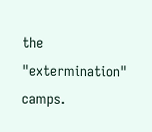the "extermination" camps.